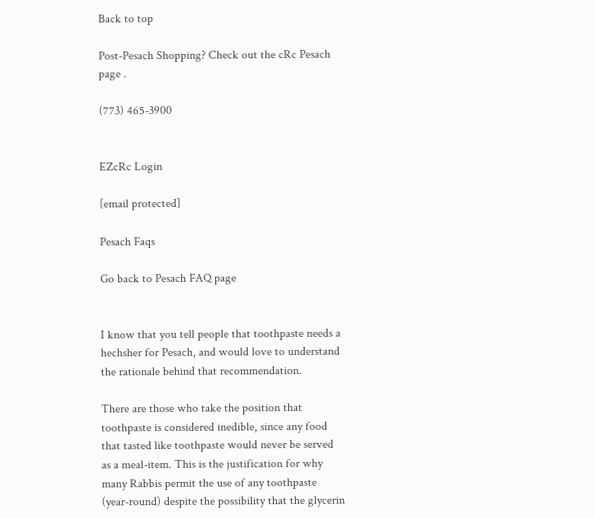Back to top

Post-Pesach Shopping? Check out the cRc Pesach page .

(773) 465-3900


EZcRc Login

[email protected]

Pesach Faqs

Go back to Pesach FAQ page


I know that you tell people that toothpaste needs a hechsher for Pesach, and would love to understand the rationale behind that recommendation.

There are those who take the position that toothpaste is considered inedible, since any food that tasted like toothpaste would never be served as a meal-item. This is the justification for why many Rabbis permit the use of any toothpaste (year-round) despite the possibility that the glycerin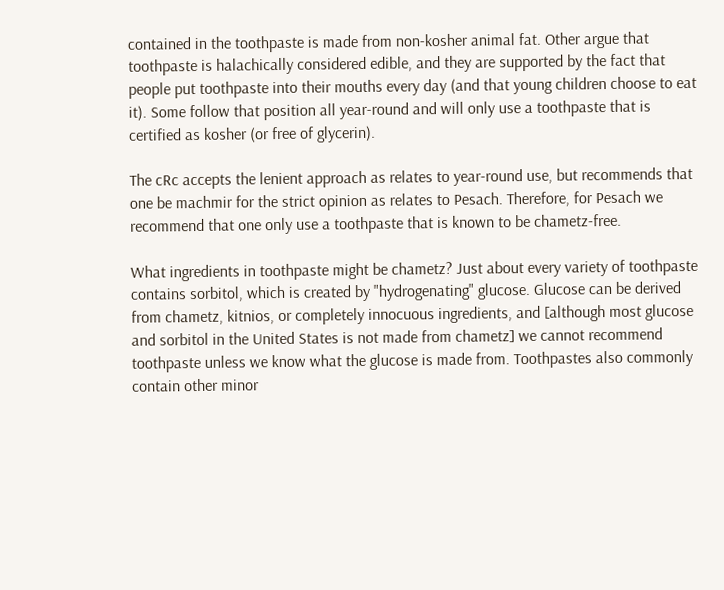contained in the toothpaste is made from non-kosher animal fat. Other argue that toothpaste is halachically considered edible, and they are supported by the fact that people put toothpaste into their mouths every day (and that young children choose to eat it). Some follow that position all year-round and will only use a toothpaste that is certified as kosher (or free of glycerin).

The cRc accepts the lenient approach as relates to year-round use, but recommends that one be machmir for the strict opinion as relates to Pesach. Therefore, for Pesach we recommend that one only use a toothpaste that is known to be chametz-free.

What ingredients in toothpaste might be chametz? Just about every variety of toothpaste contains sorbitol, which is created by "hydrogenating" glucose. Glucose can be derived from chametz, kitnios, or completely innocuous ingredients, and [although most glucose and sorbitol in the United States is not made from chametz] we cannot recommend toothpaste unless we know what the glucose is made from. Toothpastes also commonly contain other minor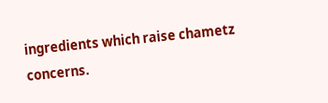ingredients which raise chametz concerns.